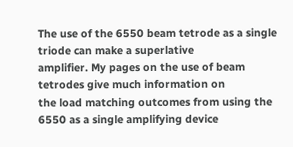The use of the 6550 beam tetrode as a single triode can make a superlative
amplifier. My pages on the use of beam tetrodes give much information on
the load matching outcomes from using the 6550 as a single amplifying device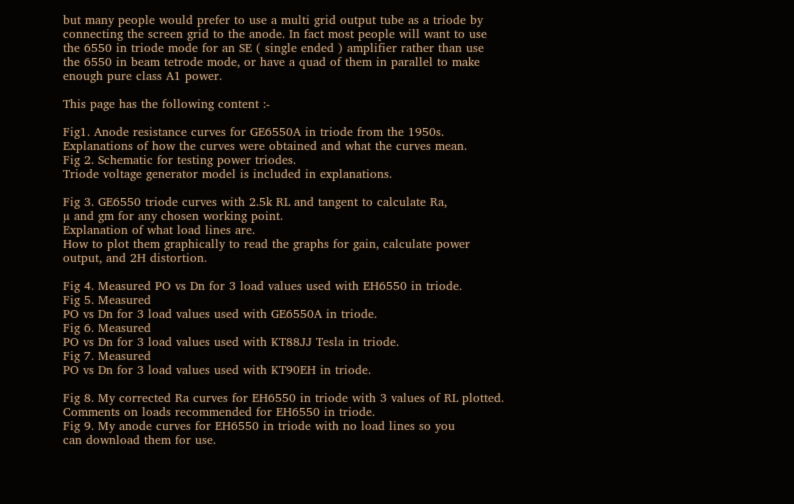but many people would prefer to use a multi grid output tube as a triode by
connecting the screen grid to the anode. In fact most people will want to use
the 6550 in triode mode for an SE ( single ended ) amplifier rather than use
the 6550 in beam tetrode mode, or have a quad of them in parallel to make
enough pure class A1 power.

This page has the following content :-

Fig1. Anode resistance curves for GE6550A in triode from the 1950s.
Explanations of how the curves were obtained and what the curves mean.
Fig 2. Schematic for testing power triodes.
Triode voltage generator model is included in explanations.

Fig 3. GE6550 triode curves with 2.5k RL and tangent to calculate Ra,
µ and gm for any chosen working point.
Explanation of what load lines are.
How to plot them graphically to read the graphs for gain, calculate power
output, and 2H distortion.

Fig 4. Measured PO vs Dn for 3 load values used with EH6550 in triode.
Fig 5. Measured
PO vs Dn for 3 load values used with GE6550A in triode.
Fig 6. Measured
PO vs Dn for 3 load values used with KT88JJ Tesla in triode.
Fig 7. Measured
PO vs Dn for 3 load values used with KT90EH in triode.

Fig 8. My corrected Ra curves for EH6550 in triode with 3 values of RL plotted.
Comments on loads recommended for EH6550 in triode.
Fig 9. My anode curves for EH6550 in triode with no load lines so you
can download them for use.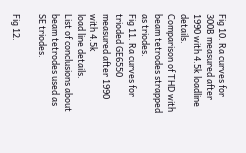Fig 10. Ra curves for 300B measured after 1990 with 4.5k loadline details.
Comparison of THD with beam tetrodes strapped as triodes.
Fig 11. Ra curves for trioded GE6550 measured after 1990 with 4.5k
load line details.
List of conclusions about beam tetrodes used as SE triodes.

Fig 12.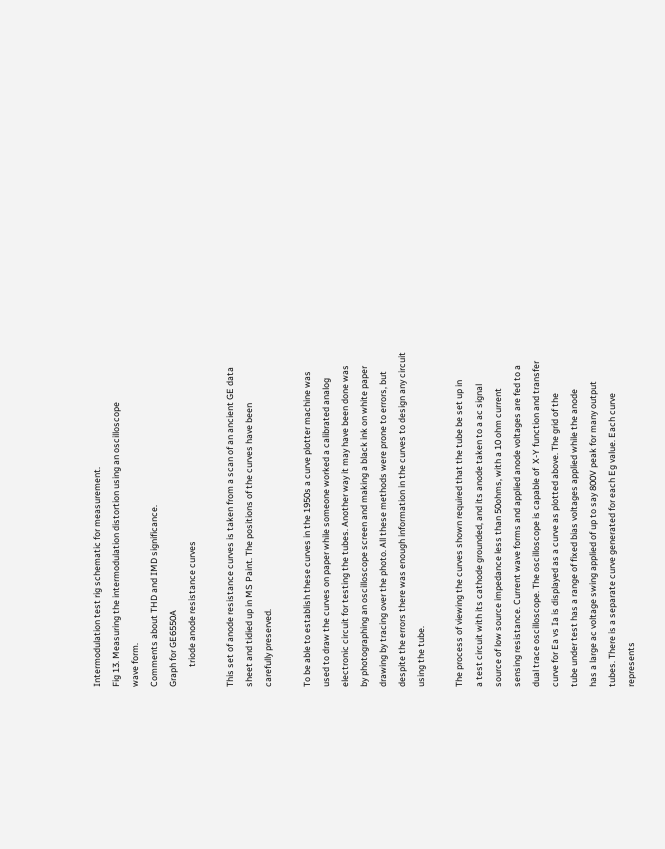Intermodulation test rig schematic for measurement.
Fig 13. Measuring the intermodulation distortion using an oscilloscope
wave form.
Comments about THD and IMD significance.
Graph for GE6550A
          triode anode resistance curves

This set of anode resistance curves is taken from a scan of an ancient GE data
sheet and tidied up in MS Paint. The positions of the curves have been
carefully preserved.

To be able to establish these curves in the 1950s a curve plotter machine was
used to draw the curves on paper while someone worked a calibrated analog
electronic circuit for testing the tubes. Another way it may have been done was
by photographing an oscilloscope screen and making a black ink on white paper
drawing by tracing over the photo. All these methods were prone to errors, but
despite the errors there was enough information in the curves to design any circuit
using the tube.

The process of viewing the curves shown required that the tube be set up in
a test circuit with its cathode grounded, and its anode taken to a ac signal
source of low source impedance less than 50ohms, with a 10 ohm current
sensing resistance. Current wave forms and applied anode voltages are fed to a
dual trace oscilloscope. The oscilloscope is capable of  X-Y function and transfer
curve for Ea vs Ia is displayed as a curve as plotted above. The grid of the
tube under test has a range of fixed bias voltages applied while the anode
has a large ac voltage swing applied of up to say 800V peak for many output
tubes. There is a separate curve generated for each Eg value. Each curve
represents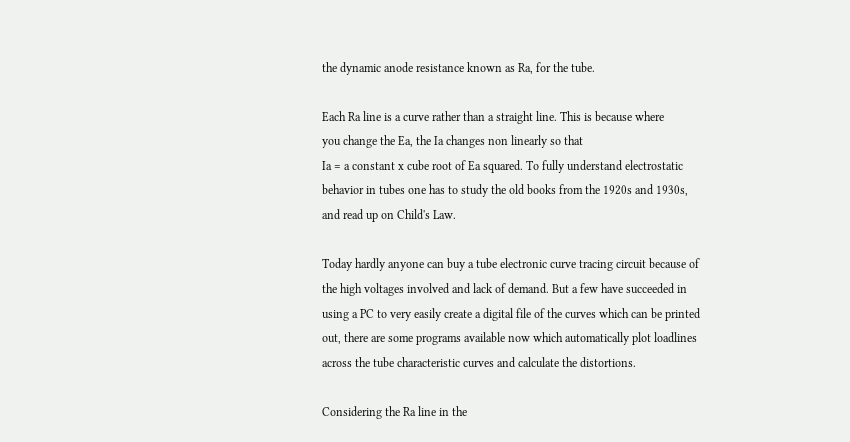the dynamic anode resistance known as Ra, for the tube.

Each Ra line is a curve rather than a straight line. This is because where
you change the Ea, the Ia changes non linearly so that
Ia = a constant x cube root of Ea squared. To fully understand electrostatic
behavior in tubes one has to study the old books from the 1920s and 1930s,
and read up on Child's Law.

Today hardly anyone can buy a tube electronic curve tracing circuit because of
the high voltages involved and lack of demand. But a few have succeeded in
using a PC to very easily create a digital file of the curves which can be printed
out, there are some programs available now which automatically plot loadlines
across the tube characteristic curves and calculate the distortions.

Considering the Ra line in the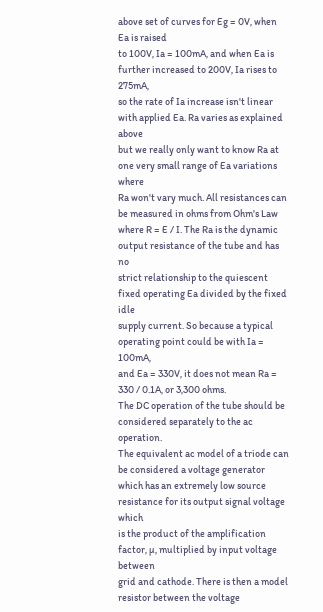above set of curves for Eg = 0V, when Ea is raised
to 100V, Ia = 100mA, and when Ea is further increased to 200V, Ia rises to 275mA,
so the rate of Ia increase isn't linear with applied Ea. Ra varies as explained above
but we really only want to know Ra at one very small range of Ea variations where
Ra won't vary much. All resistances can be measured in ohms from Ohm's Law
where R = E / I. The Ra is the dynamic output resistance of the tube and has no
strict relationship to the quiescent fixed operating Ea divided by the fixed idle
supply current. So because a typical operating point could be with Ia = 100mA,
and Ea = 330V, it does not mean Ra = 330 / 0.1A, or 3,300 ohms.
The DC operation of the tube should be considered separately to the ac operation.
The equivalent ac model of a triode can be considered a voltage generator
which has an extremely low source resistance for its output signal voltage which
is the product of the amplification factor, µ, multiplied by input voltage between
grid and cathode. There is then a model resistor between the voltage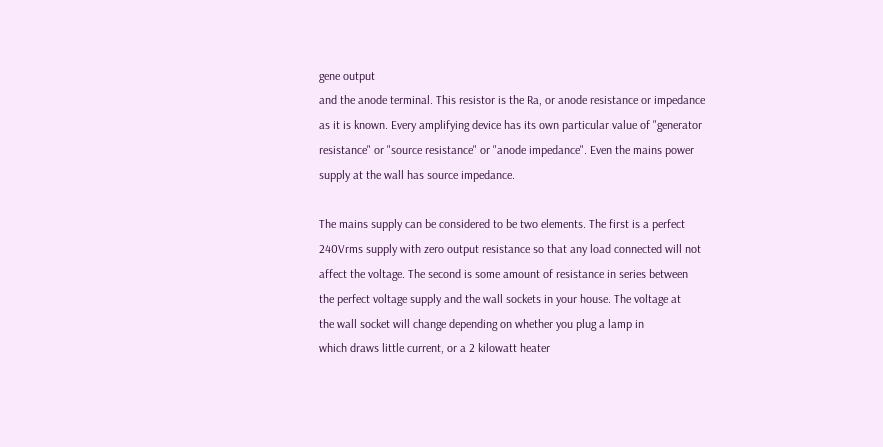gene output
and the anode terminal. This resistor is the Ra, or anode resistance or impedance
as it is known. Every amplifying device has its own particular value of "generator
resistance" or "source resistance" or "anode impedance". Even the mains power
supply at the wall has source impedance.

The mains supply can be considered to be two elements. The first is a perfect
240Vrms supply with zero output resistance so that any load connected will not
affect the voltage. The second is some amount of resistance in series between
the perfect voltage supply and the wall sockets in your house. The voltage at
the wall socket will change depending on whether you plug a lamp in
which draws little current, or a 2 kilowatt heater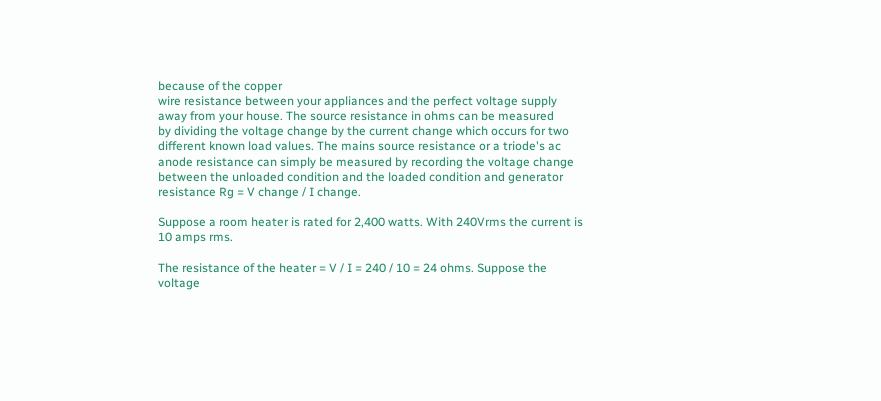because of the copper
wire resistance between your appliances and the perfect voltage supply
away from your house. The source resistance in ohms can be measured
by dividing the voltage change by the current change which occurs for two
different known load values. The mains source resistance or a triode's ac
anode resistance can simply be measured by recording the voltage change
between the unloaded condition and the loaded condition and generator
resistance Rg = V change / I change.

Suppose a room heater is rated for 2,400 watts. With 240Vrms the current is
10 amps rms.

The resistance of the heater = V / I = 240 / 10 = 24 ohms. Suppose the
voltage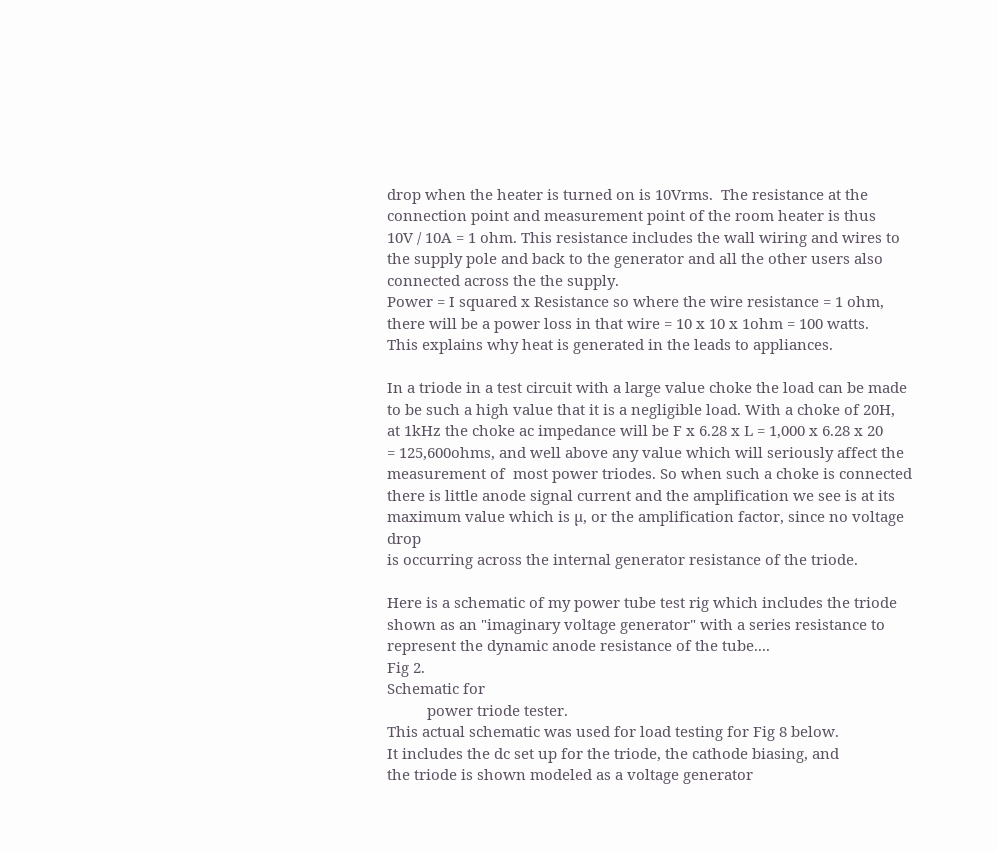drop when the heater is turned on is 10Vrms.  The resistance at the
connection point and measurement point of the room heater is thus
10V / 10A = 1 ohm. This resistance includes the wall wiring and wires to
the supply pole and back to the generator and all the other users also
connected across the the supply.
Power = I squared x Resistance so where the wire resistance = 1 ohm,
there will be a power loss in that wire = 10 x 10 x 1ohm = 100 watts.
This explains why heat is generated in the leads to appliances.

In a triode in a test circuit with a large value choke the load can be made
to be such a high value that it is a negligible load. With a choke of 20H,
at 1kHz the choke ac impedance will be F x 6.28 x L = 1,000 x 6.28 x 20
= 125,600ohms, and well above any value which will seriously affect the
measurement of  most power triodes. So when such a choke is connected
there is little anode signal current and the amplification we see is at its
maximum value which is µ, or the amplification factor, since no voltage drop
is occurring across the internal generator resistance of the triode.

Here is a schematic of my power tube test rig which includes the triode
shown as an "imaginary voltage generator" with a series resistance to
represent the dynamic anode resistance of the tube....
Fig 2.
Schematic for
          power triode tester.
This actual schematic was used for load testing for Fig 8 below.
It includes the dc set up for the triode, the cathode biasing, and
the triode is shown modeled as a voltage generator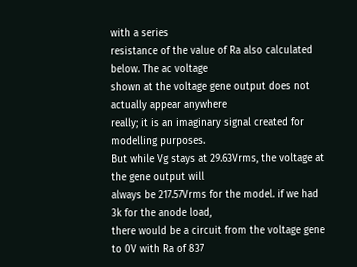with a series
resistance of the value of Ra also calculated below. The ac voltage
shown at the voltage gene output does not actually appear anywhere
really; it is an imaginary signal created for modelling purposes.
But while Vg stays at 29.63Vrms, the voltage at the gene output will
always be 217.57Vrms for the model. if we had 3k for the anode load,
there would be a circuit from the voltage gene to 0V with Ra of 837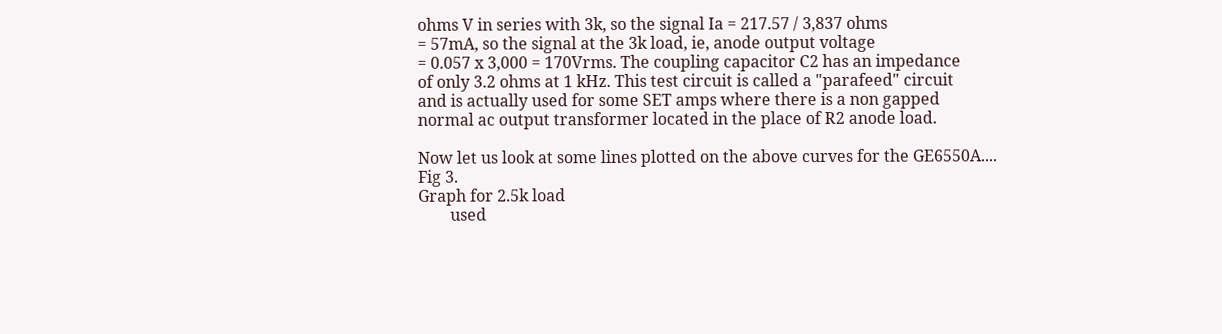ohms V in series with 3k, so the signal Ia = 217.57 / 3,837 ohms
= 57mA, so the signal at the 3k load, ie, anode output voltage
= 0.057 x 3,000 = 170Vrms. The coupling capacitor C2 has an impedance
of only 3.2 ohms at 1 kHz. This test circuit is called a "parafeed" circuit
and is actually used for some SET amps where there is a non gapped
normal ac output transformer located in the place of R2 anode load.

Now let us look at some lines plotted on the above curves for the GE6550A....
Fig 3.
Graph for 2.5k load
        used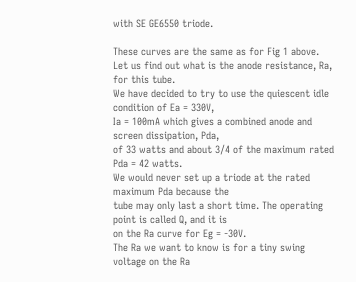with SE GE6550 triode.

These curves are the same as for Fig 1 above.
Let us find out what is the anode resistance, Ra, for this tube.
We have decided to try to use the quiescent idle condition of Ea = 330V,
Ia = 100mA which gives a combined anode and screen dissipation, Pda,
of 33 watts and about 3/4 of the maximum rated Pda = 42 watts.
We would never set up a triode at the rated maximum Pda because the
tube may only last a short time. The operating point is called Q, and it is
on the Ra curve for Eg = -30V.
The Ra we want to know is for a tiny swing voltage on the Ra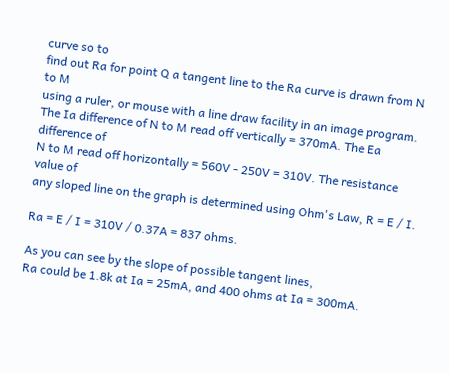curve so to
find out Ra for point Q a tangent line to the Ra curve is drawn from N to M
using a ruler, or mouse with a line draw facility in an image program.
The Ia difference of N to M read off vertically = 370mA. The Ea difference of
N to M read off horizontally = 560V - 250V = 310V. The resistance value of
any sloped line on the graph is determined using Ohm's Law, R = E / I.

Ra = E / I = 310V / 0.37A = 837 ohms.

As you can see by the slope of possible tangent lines,
Ra could be 1.8k at Ia = 25mA, and 400 ohms at Ia = 300mA.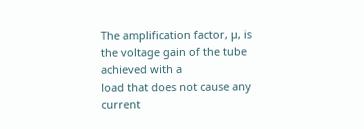The amplification factor, µ, is the voltage gain of the tube achieved with a
load that does not cause any current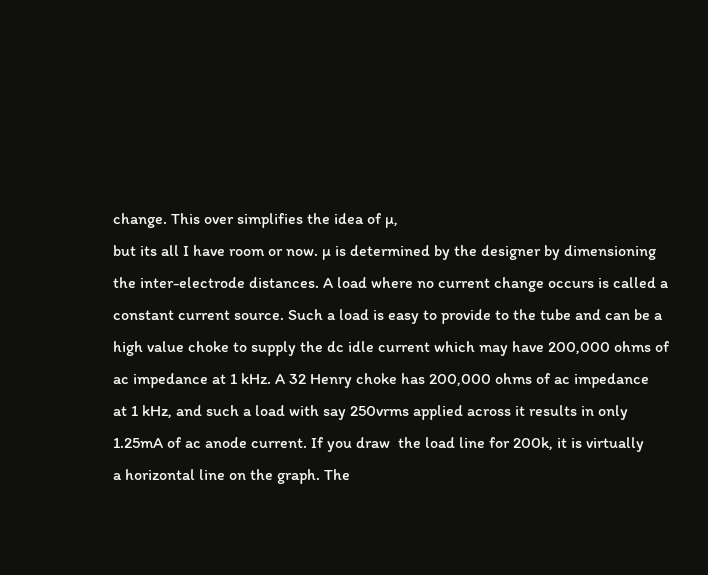change. This over simplifies the idea of µ,
but its all I have room or now. µ is determined by the designer by dimensioning
the inter-electrode distances. A load where no current change occurs is called a
constant current source. Such a load is easy to provide to the tube and can be a
high value choke to supply the dc idle current which may have 200,000 ohms of
ac impedance at 1 kHz. A 32 Henry choke has 200,000 ohms of ac impedance
at 1 kHz, and such a load with say 250vrms applied across it results in only
1.25mA of ac anode current. If you draw  the load line for 200k, it is virtually
a horizontal line on the graph. The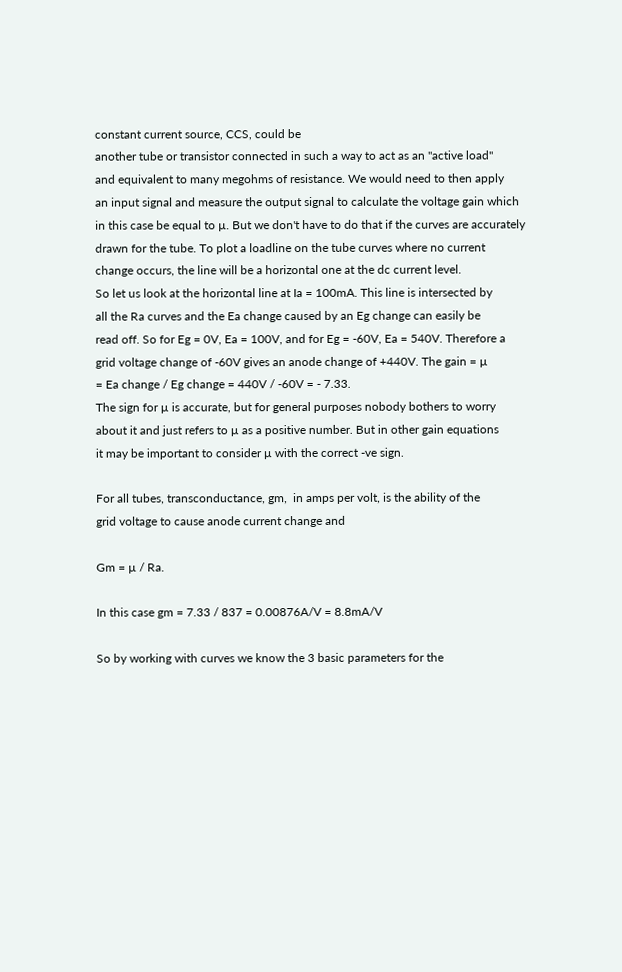constant current source, CCS, could be
another tube or transistor connected in such a way to act as an "active load"
and equivalent to many megohms of resistance. We would need to then apply
an input signal and measure the output signal to calculate the voltage gain which
in this case be equal to µ. But we don't have to do that if the curves are accurately
drawn for the tube. To plot a loadline on the tube curves where no current
change occurs, the line will be a horizontal one at the dc current level.
So let us look at the horizontal line at Ia = 100mA. This line is intersected by
all the Ra curves and the Ea change caused by an Eg change can easily be
read off. So for Eg = 0V, Ea = 100V, and for Eg = -60V, Ea = 540V. Therefore a
grid voltage change of -60V gives an anode change of +440V. The gain = µ
= Ea change / Eg change = 440V / -60V = - 7.33.
The sign for µ is accurate, but for general purposes nobody bothers to worry
about it and just refers to µ as a positive number. But in other gain equations
it may be important to consider µ with the correct -ve sign.

For all tubes, transconductance, gm,  in amps per volt, is the ability of the
grid voltage to cause anode current change and

Gm = µ / Ra.

In this case gm = 7.33 / 837 = 0.00876A/V = 8.8mA/V

So by working with curves we know the 3 basic parameters for the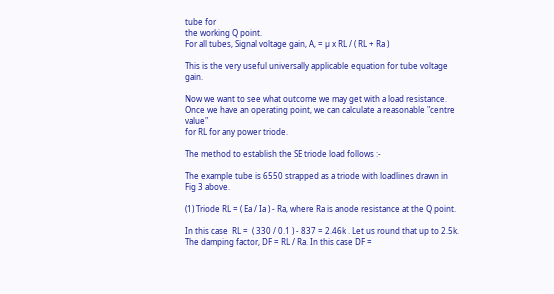tube for
the working Q point.
For all tubes, Signal voltage gain, A, = µ x RL / ( RL + Ra )

This is the very useful universally applicable equation for tube voltage gain.

Now we want to see what outcome we may get with a load resistance.
Once we have an operating point, we can calculate a reasonable "centre value"
for RL for any power triode.

The method to establish the SE triode load follows :-

The example tube is 6550 strapped as a triode with loadlines drawn in
Fig 3 above.

(1) Triode RL = ( Ea / Ia ) - Ra, where Ra is anode resistance at the Q point.

In this case  RL =  ( 330 / 0.1 ) - 837 = 2.46k . Let us round that up to 2.5k.
The damping factor, DF = RL / Ra. In this case DF =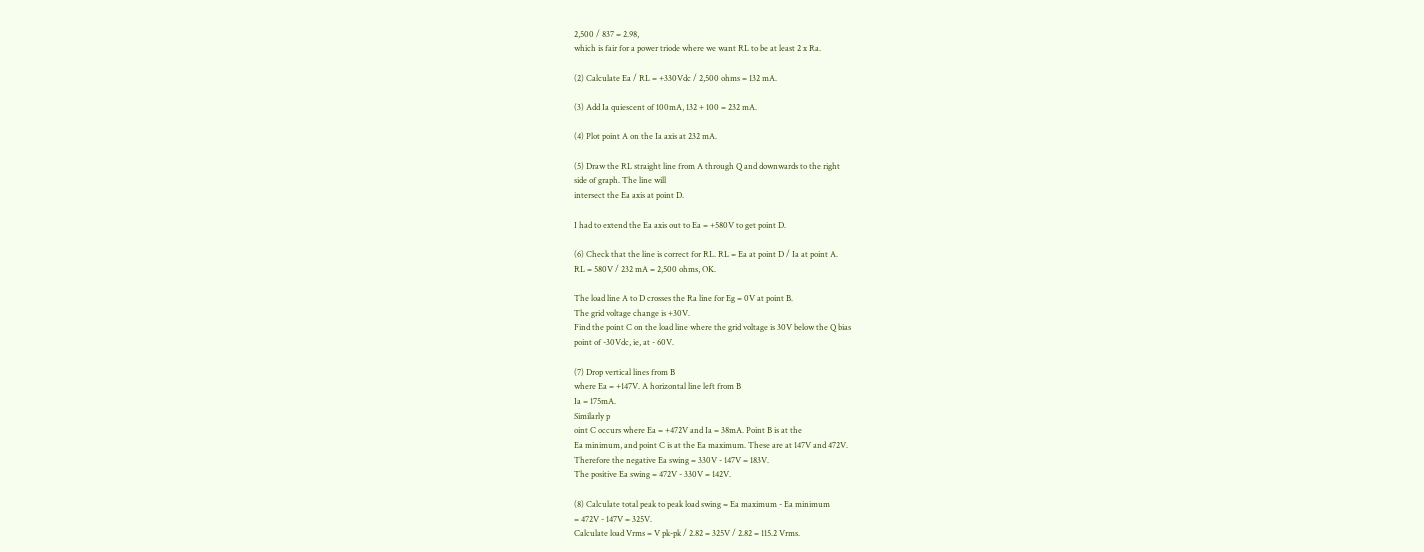2,500 / 837 = 2.98,
which is fair for a power triode where we want RL to be at least 2 x Ra.

(2) Calculate Ea / RL = +330Vdc / 2,500 ohms = 132 mA.

(3) Add Ia quiescent of 100mA, 132 + 100 = 232 mA.

(4) Plot point A on the Ia axis at 232 mA.

(5) Draw the RL straight line from A through Q and downwards to the right
side of graph. The line will
intersect the Ea axis at point D.

I had to extend the Ea axis out to Ea = +580V to get point D.

(6) Check that the line is correct for RL. RL = Ea at point D / Ia at point A.
RL = 580V / 232 mA = 2,500 ohms, OK.

The load line A to D crosses the Ra line for Eg = 0V at point B.
The grid voltage change is +30V.
Find the point C on the load line where the grid voltage is 30V below the Q bias
point of -30Vdc, ie, at - 60V.

(7) Drop vertical lines from B
where Ea = +147V. A horizontal line left from B
Ia = 175mA.
Similarly p
oint C occurs where Ea = +472V and Ia = 38mA. Point B is at the
Ea minimum, and point C is at the Ea maximum. These are at 147V and 472V.
Therefore the negative Ea swing = 330V - 147V = 183V.
The positive Ea swing = 472V - 330V = 142V.

(8) Calculate total peak to peak load swing = Ea maximum - Ea minimum
= 472V - 147V = 325V.
Calculate load Vrms = V pk-pk / 2.82 = 325V / 2.82 = 115.2 Vrms.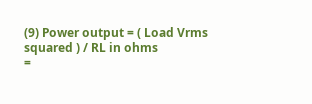(9) Power output = ( Load Vrms squared ) / RL in ohms
=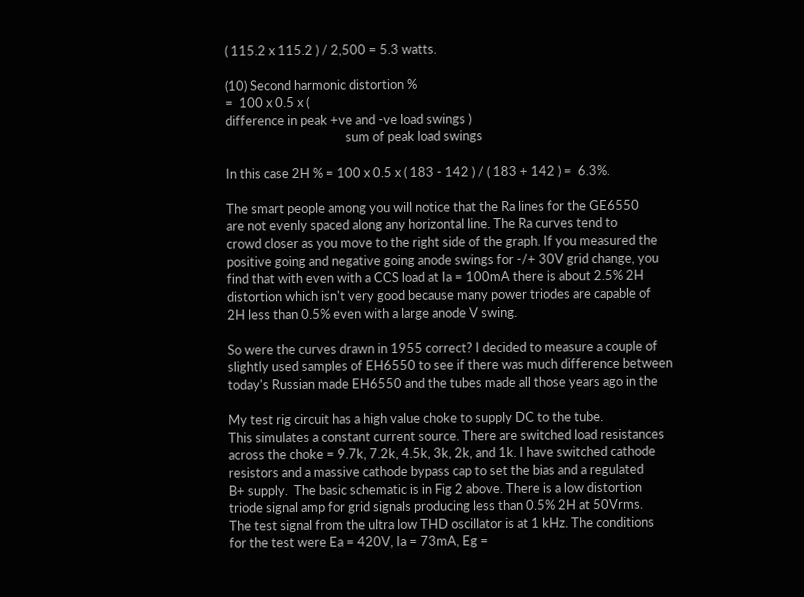( 115.2 x 115.2 ) / 2,500 = 5.3 watts.

(10) Second harmonic distortion %
=  100 x 0.5 x (
difference in peak +ve and -ve load swings )
                                        sum of peak load swings

In this case 2H % = 100 x 0.5 x ( 183 - 142 ) / ( 183 + 142 ) =  6.3%.

The smart people among you will notice that the Ra lines for the GE6550
are not evenly spaced along any horizontal line. The Ra curves tend to
crowd closer as you move to the right side of the graph. If you measured the
positive going and negative going anode swings for -/+ 30V grid change, you
find that with even with a CCS load at Ia = 100mA there is about 2.5% 2H
distortion which isn't very good because many power triodes are capable of
2H less than 0.5% even with a large anode V swing.

So were the curves drawn in 1955 correct? I decided to measure a couple of
slightly used samples of EH6550 to see if there was much difference between
today's Russian made EH6550 and the tubes made all those years ago in the

My test rig circuit has a high value choke to supply DC to the tube.
This simulates a constant current source. There are switched load resistances
across the choke = 9.7k, 7.2k, 4.5k, 3k, 2k, and 1k. I have switched cathode
resistors and a massive cathode bypass cap to set the bias and a regulated
B+ supply.  The basic schematic is in Fig 2 above. There is a low distortion
triode signal amp for grid signals producing less than 0.5% 2H at 50Vrms.
The test signal from the ultra low THD oscillator is at 1 kHz. The conditions
for the test were Ea = 420V, Ia = 73mA, Eg =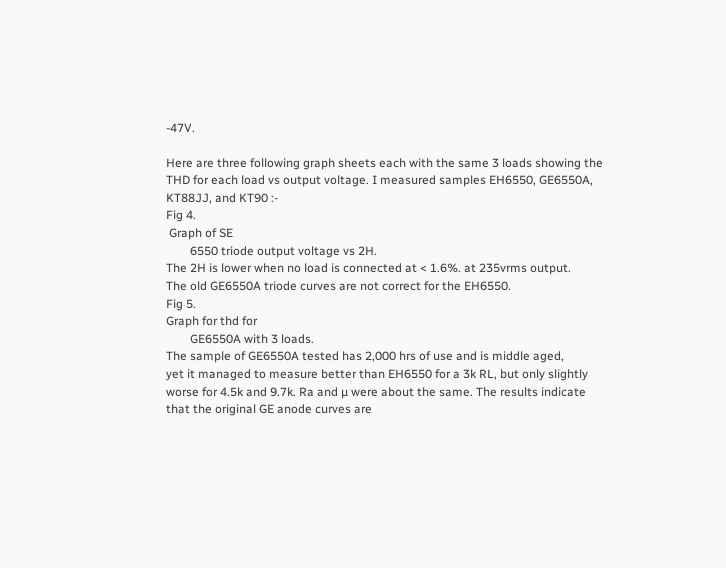-47V.

Here are three following graph sheets each with the same 3 loads showing the
THD for each load vs output voltage. I measured samples EH6550, GE6550A,
KT88JJ, and KT90 :-
Fig 4.
 Graph of SE
        6550 triode output voltage vs 2H.
The 2H is lower when no load is connected at < 1.6%. at 235vrms output.
The old GE6550A triode curves are not correct for the EH6550.
Fig 5.
Graph for thd for
        GE6550A with 3 loads.
The sample of GE6550A tested has 2,000 hrs of use and is middle aged,
yet it managed to measure better than EH6550 for a 3k RL, but only slightly
worse for 4.5k and 9.7k. Ra and µ were about the same. The results indicate
that the original GE anode curves are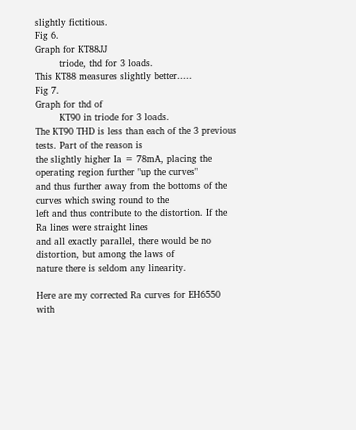slightly fictitious.
Fig 6.
Graph for KT88JJ
        triode, thd for 3 loads.
This KT88 measures slightly better.....
Fig 7.
Graph for thd of
        KT90 in triode for 3 loads.
The KT90 THD is less than each of the 3 previous tests. Part of the reason is
the slightly higher Ia = 78mA, placing the operating region further "up the curves"
and thus further away from the bottoms of the curves which swing round to the
left and thus contribute to the distortion. If the Ra lines were straight lines
and all exactly parallel, there would be no distortion, but among the laws of
nature there is seldom any linearity.

Here are my corrected Ra curves for EH6550 with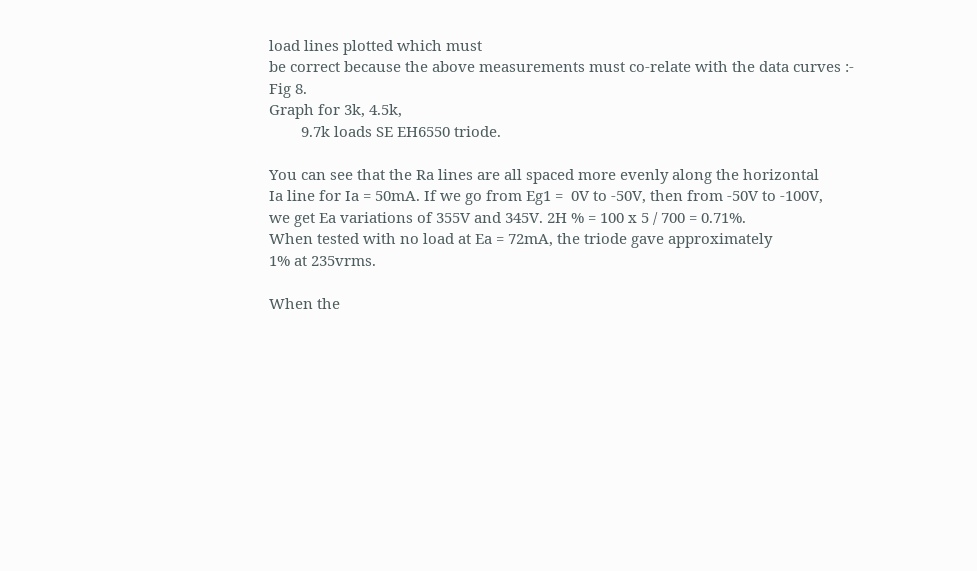load lines plotted which must
be correct because the above measurements must co-relate with the data curves :-
Fig 8.
Graph for 3k, 4.5k,
        9.7k loads SE EH6550 triode.

You can see that the Ra lines are all spaced more evenly along the horizontal
Ia line for Ia = 50mA. If we go from Eg1 =  0V to -50V, then from -50V to -100V,
we get Ea variations of 355V and 345V. 2H % = 100 x 5 / 700 = 0.71%.
When tested with no load at Ea = 72mA, the triode gave approximately
1% at 235vrms.

When the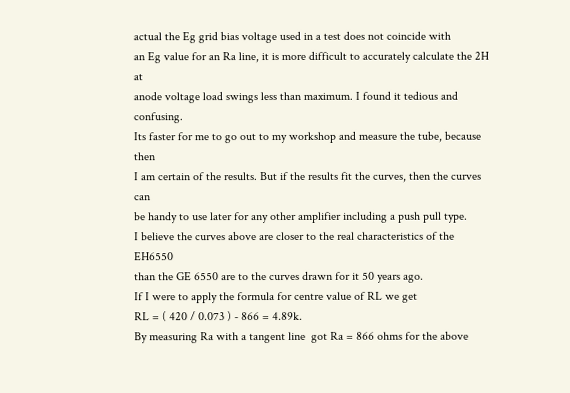actual the Eg grid bias voltage used in a test does not coincide with
an Eg value for an Ra line, it is more difficult to accurately calculate the 2H at
anode voltage load swings less than maximum. I found it tedious and confusing.
Its faster for me to go out to my workshop and measure the tube, because then
I am certain of the results. But if the results fit the curves, then the curves can
be handy to use later for any other amplifier including a push pull type.
I believe the curves above are closer to the real characteristics of the EH6550
than the GE 6550 are to the curves drawn for it 50 years ago.
If I were to apply the formula for centre value of RL we get
RL = ( 420 / 0.073 ) - 866 = 4.89k.
By measuring Ra with a tangent line  got Ra = 866 ohms for the above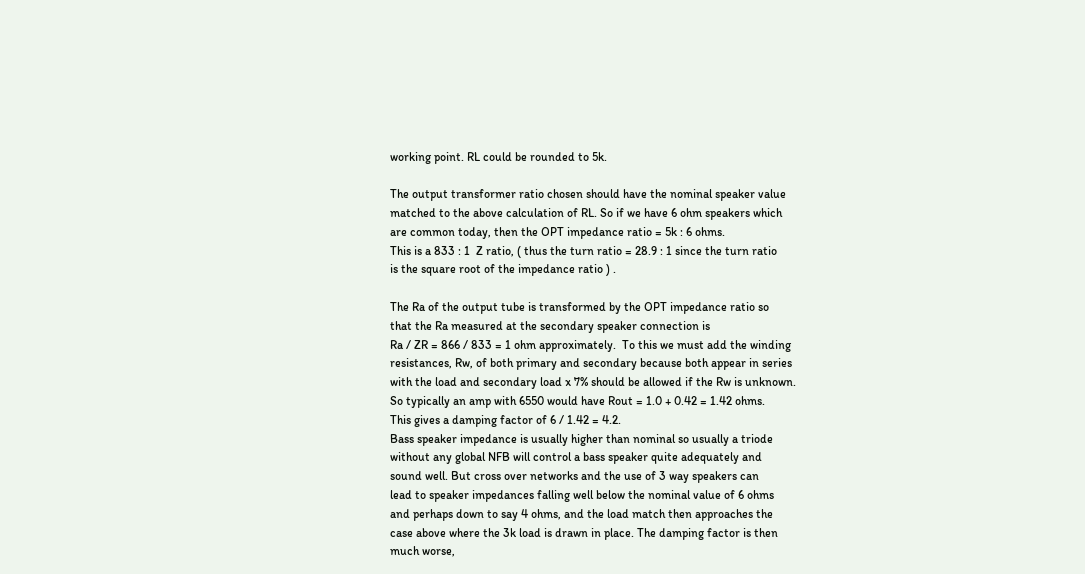working point. RL could be rounded to 5k.

The output transformer ratio chosen should have the nominal speaker value
matched to the above calculation of RL. So if we have 6 ohm speakers which
are common today, then the OPT impedance ratio = 5k : 6 ohms.
This is a 833 : 1  Z ratio, ( thus the turn ratio = 28.9 : 1 since the turn ratio
is the square root of the impedance ratio ) .

The Ra of the output tube is transformed by the OPT impedance ratio so
that the Ra measured at the secondary speaker connection is
Ra / ZR = 866 / 833 = 1 ohm approximately.  To this we must add the winding
resistances, Rw, of both primary and secondary because both appear in series
with the load and secondary load x 7% should be allowed if the Rw is unknown.
So typically an amp with 6550 would have Rout = 1.0 + 0.42 = 1.42 ohms.
This gives a damping factor of 6 / 1.42 = 4.2.
Bass speaker impedance is usually higher than nominal so usually a triode
without any global NFB will control a bass speaker quite adequately and
sound well. But cross over networks and the use of 3 way speakers can
lead to speaker impedances falling well below the nominal value of 6 ohms
and perhaps down to say 4 ohms, and the load match then approaches the
case above where the 3k load is drawn in place. The damping factor is then
much worse,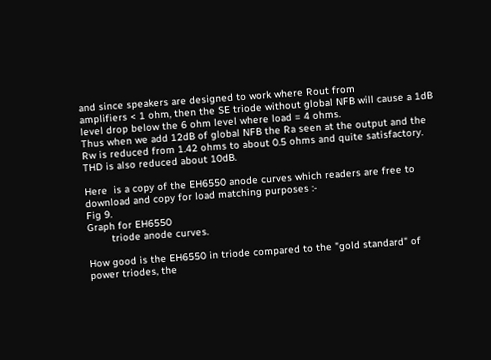and since speakers are designed to work where Rout from
amplifiers < 1 ohm, then the SE triode without global NFB will cause a 1dB
level drop below the 6 ohm level where load = 4 ohms.
Thus when we add 12dB of global NFB the Ra seen at the output and the
Rw is reduced from 1.42 ohms to about 0.5 ohms and quite satisfactory.
THD is also reduced about 10dB.

Here  is a copy of the EH6550 anode curves which readers are free to
download and copy for load matching purposes :-
Fig 9.
Graph for EH6550
        triode anode curves.

How good is the EH6550 in triode compared to the "gold standard" of
power triodes, the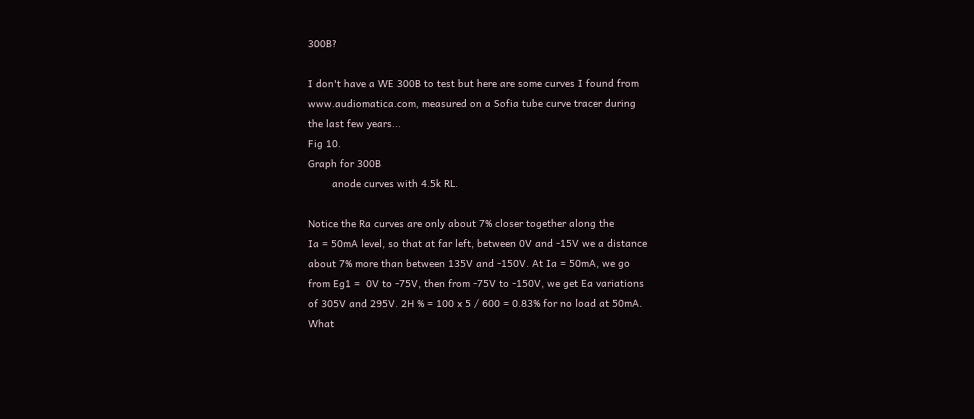300B?

I don't have a WE 300B to test but here are some curves I found from
www.audiomatica.com, measured on a Sofia tube curve tracer during
the last few years...
Fig 10.
Graph for 300B
        anode curves with 4.5k RL.

Notice the Ra curves are only about 7% closer together along the
Ia = 50mA level, so that at far left, between 0V and -15V we a distance
about 7% more than between 135V and -150V. At Ia = 50mA, we go
from Eg1 =  0V to -75V, then from -75V to -150V, we get Ea variations
of 305V and 295V. 2H % = 100 x 5 / 600 = 0.83% for no load at 50mA.
What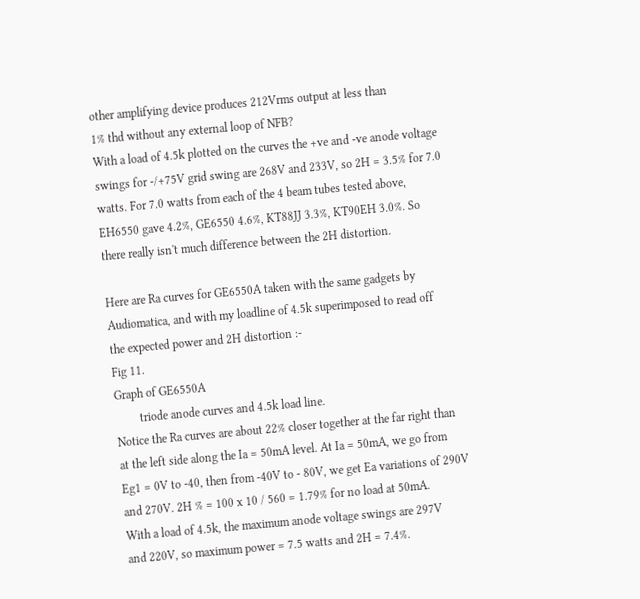other amplifying device produces 212Vrms output at less than
1% thd without any external loop of NFB?
With a load of 4.5k plotted on the curves the +ve and -ve anode voltage
swings for -/+75V grid swing are 268V and 233V, so 2H = 3.5% for 7.0
watts. For 7.0 watts from each of the 4 beam tubes tested above,
EH6550 gave 4.2%, GE6550 4.6%, KT88JJ 3.3%, KT90EH 3.0%. So
there really isn't much difference between the 2H distortion.

Here are Ra curves for GE6550A taken with the same gadgets by
Audiomatica, and with my loadline of 4.5k superimposed to read off
the expected power and 2H distortion :-
Fig 11.
Graph of GE6550A
        triode anode curves and 4.5k load line.
Notice the Ra curves are about 22% closer together at the far right than
at the left side along the Ia = 50mA level. At Ia = 50mA, we go from
Eg1 = 0V to -40, then from -40V to - 80V, we get Ea variations of 290V
and 270V. 2H % = 100 x 10 / 560 = 1.79% for no load at 50mA.
With a load of 4.5k, the maximum anode voltage swings are 297V
and 220V, so maximum power = 7.5 watts and 2H = 7.4%.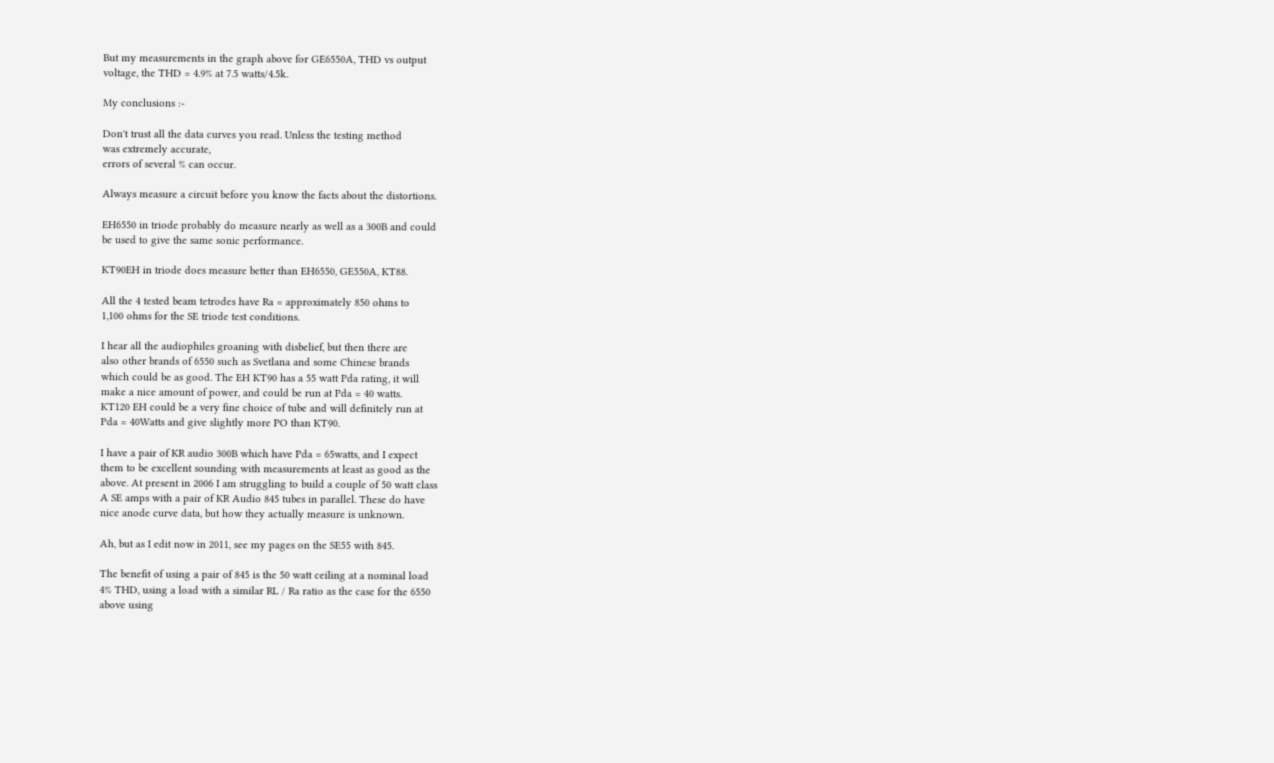But my measurements in the graph above for GE6550A, THD vs output
voltage, the THD = 4.9% at 7.5 watts/4.5k.

My conclusions :-

Don't trust all the data curves you read. Unless the testing method
was extremely accurate,
errors of several % can occur.

Always measure a circuit before you know the facts about the distortions.

EH6550 in triode probably do measure nearly as well as a 300B and could
be used to give the same sonic performance.

KT90EH in triode does measure better than EH6550, GE550A, KT88.

All the 4 tested beam tetrodes have Ra = approximately 850 ohms to
1,100 ohms for the SE triode test conditions.

I hear all the audiophiles groaning with disbelief, but then there are
also other brands of 6550 such as Svetlana and some Chinese brands
which could be as good. The EH KT90 has a 55 watt Pda rating, it will
make a nice amount of power, and could be run at Pda = 40 watts.
KT120 EH could be a very fine choice of tube and will definitely run at
Pda = 40Watts and give slightly more PO than KT90.

I have a pair of KR audio 300B which have Pda = 65watts, and I expect
them to be excellent sounding with measurements at least as good as the
above. At present in 2006 I am struggling to build a couple of 50 watt class
A SE amps with a pair of KR Audio 845 tubes in parallel. These do have
nice anode curve data, but how they actually measure is unknown.

Ah, but as I edit now in 2011, see my pages on the SE55 with 845.

The benefit of using a pair of 845 is the 50 watt ceiling at a nominal load
4% THD, using a load with a similar RL / Ra ratio as the case for the 6550
above using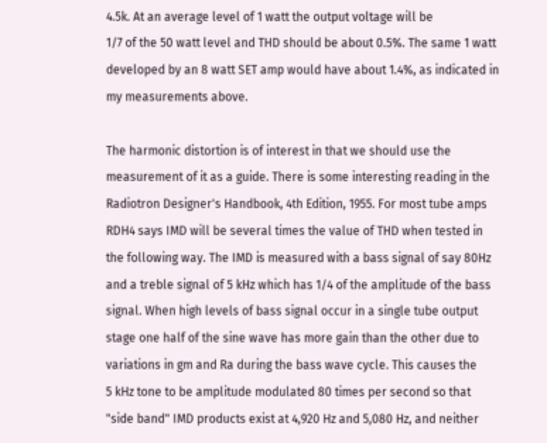4.5k. At an average level of 1 watt the output voltage will be
1/7 of the 50 watt level and THD should be about 0.5%. The same 1 watt
developed by an 8 watt SET amp would have about 1.4%, as indicated in
my measurements above.

The harmonic distortion is of interest in that we should use the
measurement of it as a guide. There is some interesting reading in the
Radiotron Designer's Handbook, 4th Edition, 1955. For most tube amps
RDH4 says IMD will be several times the value of THD when tested in
the following way. The IMD is measured with a bass signal of say 80Hz
and a treble signal of 5 kHz which has 1/4 of the amplitude of the bass
signal. When high levels of bass signal occur in a single tube output
stage one half of the sine wave has more gain than the other due to
variations in gm and Ra during the bass wave cycle. This causes the
5 kHz tone to be amplitude modulated 80 times per second so that
"side band" IMD products exist at 4,920 Hz and 5,080 Hz, and neither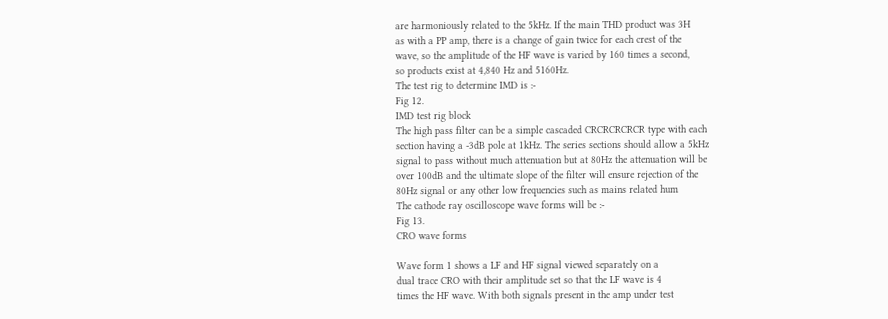are harmoniously related to the 5kHz. If the main THD product was 3H
as with a PP amp, there is a change of gain twice for each crest of the
wave, so the amplitude of the HF wave is varied by 160 times a second,
so products exist at 4,840 Hz and 5160Hz.
The test rig to determine IMD is :-
Fig 12.
IMD test rig block
The high pass filter can be a simple cascaded CRCRCRCRCR type with each
section having a -3dB pole at 1kHz. The series sections should allow a 5kHz
signal to pass without much attenuation but at 80Hz the attenuation will be
over 100dB and the ultimate slope of the filter will ensure rejection of the
80Hz signal or any other low frequencies such as mains related hum
The cathode ray oscilloscope wave forms will be :-
Fig 13.
CRO wave forms

Wave form 1 shows a LF and HF signal viewed separately on a
dual trace CRO with their amplitude set so that the LF wave is 4
times the HF wave. With both signals present in the amp under test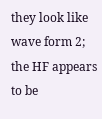they look like wave form 2; the HF appears to be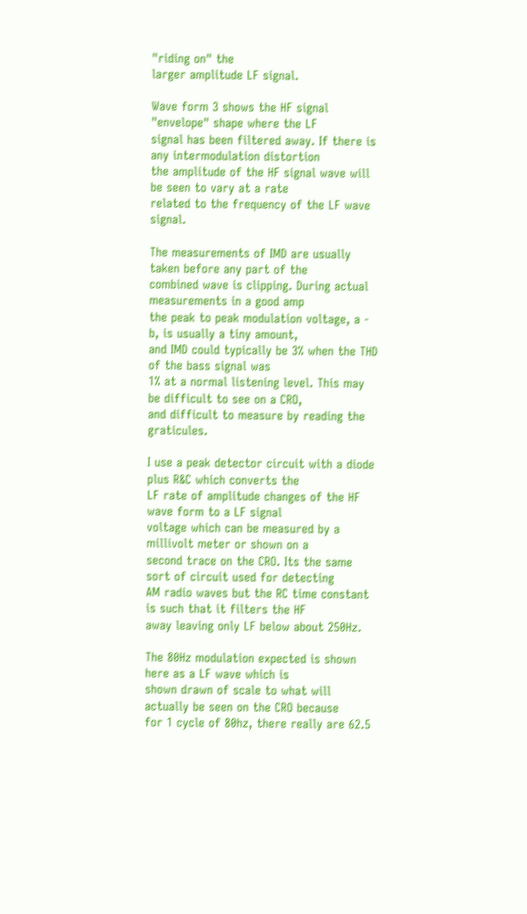"riding on" the
larger amplitude LF signal.

Wave form 3 shows the HF signal "envelope" shape where the LF
signal has been filtered away. If there is any intermodulation distortion
the amplitude of the HF signal wave will be seen to vary at a rate
related to the frequency of the LF wave signal.

The measurements of IMD are usually taken before any part of the
combined wave is clipping. During actual measurements in a good amp
the peak to peak modulation voltage, a - b, is usually a tiny amount,
and IMD could typically be 3% when the THD of the bass signal was
1% at a normal listening level. This may be difficult to see on a CRO,
and difficult to measure by reading the graticules.

I use a peak detector circuit with a diode plus R&C which converts the
LF rate of amplitude changes of the HF wave form to a LF signal
voltage which can be measured by a millivolt meter or shown on a
second trace on the CRO. Its the same sort of circuit used for detecting
AM radio waves but the RC time constant is such that it filters the HF
away leaving only LF below about 250Hz.

The 80Hz modulation expected is shown here as a LF wave which is
shown drawn of scale to what will actually be seen on the CRO because
for 1 cycle of 80hz, there really are 62.5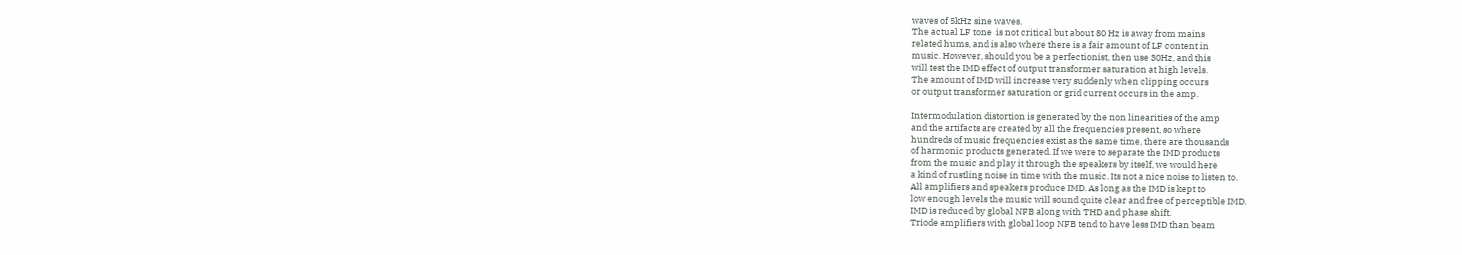waves of 5kHz sine waves.
The actual LF tone  is not critical but about 80 Hz is away from mains
related hums, and is also where there is a fair amount of LF content in
music. However, should you be a perfectionist, then use 30Hz, and this
will test the IMD effect of output transformer saturation at high levels.
The amount of IMD will increase very suddenly when clipping occurs
or output transformer saturation or grid current occurs in the amp.

Intermodulation distortion is generated by the non linearities of the amp
and the artifacts are created by all the frequencies present, so where
hundreds of music frequencies exist as the same time, there are thousands
of harmonic products generated. If we were to separate the IMD products
from the music and play it through the speakers by itself, we would here
a kind of rustling noise in time with the music. Its not a nice noise to listen to.
All amplifiers and speakers produce IMD. As long as the IMD is kept to
low enough levels the music will sound quite clear and free of perceptible IMD.
IMD is reduced by global NFB along with THD and phase shift.
Triode amplifiers with global loop NFB tend to have less IMD than beam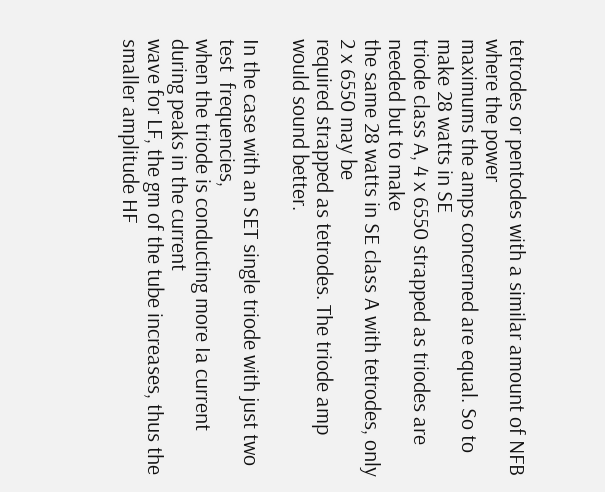tetrodes or pentodes with a similar amount of NFB where the power
maximums the amps concerned are equal. So to make 28 watts in SE
triode class A, 4 x 6550 strapped as triodes are needed but to make
the same 28 watts in SE class A with tetrodes, only 2 x 6550 may be
required strapped as tetrodes. The triode amp would sound better.

In the case with an SET single triode with just two test  frequencies,
when the triode is conducting more Ia current during peaks in the current
wave for LF, the gm of the tube increases, thus the smaller amplitude HF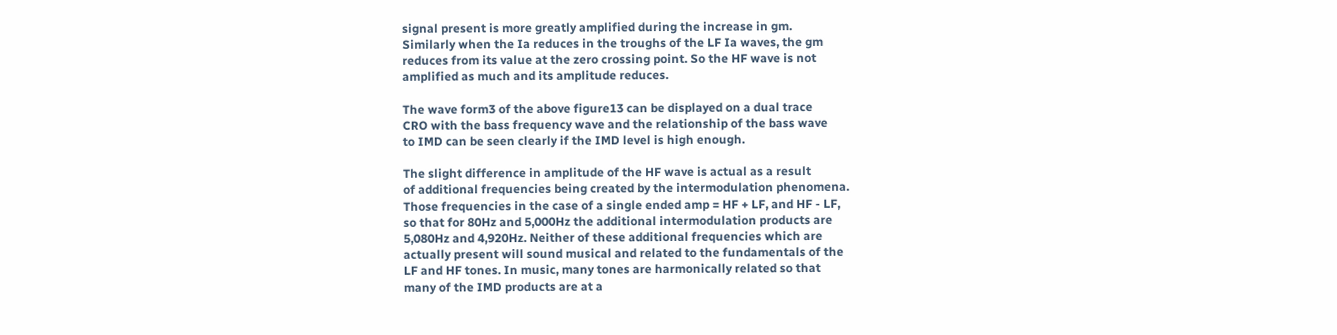signal present is more greatly amplified during the increase in gm.
Similarly when the Ia reduces in the troughs of the LF Ia waves, the gm
reduces from its value at the zero crossing point. So the HF wave is not
amplified as much and its amplitude reduces.

The wave form3 of the above figure13 can be displayed on a dual trace
CRO with the bass frequency wave and the relationship of the bass wave
to IMD can be seen clearly if the IMD level is high enough.

The slight difference in amplitude of the HF wave is actual as a result
of additional frequencies being created by the intermodulation phenomena.
Those frequencies in the case of a single ended amp = HF + LF, and HF - LF,
so that for 80Hz and 5,000Hz the additional intermodulation products are
5,080Hz and 4,920Hz. Neither of these additional frequencies which are
actually present will sound musical and related to the fundamentals of the
LF and HF tones. In music, many tones are harmonically related so that
many of the IMD products are at a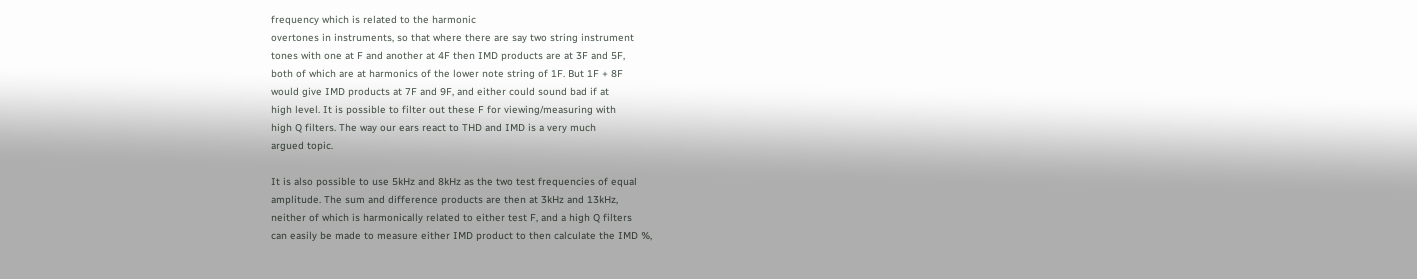frequency which is related to the harmonic
overtones in instruments, so that where there are say two string instrument
tones with one at F and another at 4F then IMD products are at 3F and 5F,
both of which are at harmonics of the lower note string of 1F. But 1F + 8F
would give IMD products at 7F and 9F, and either could sound bad if at
high level. It is possible to filter out these F for viewing/measuring with
high Q filters. The way our ears react to THD and IMD is a very much
argued topic.

It is also possible to use 5kHz and 8kHz as the two test frequencies of equal
amplitude. The sum and difference products are then at 3kHz and 13kHz,
neither of which is harmonically related to either test F, and a high Q filters
can easily be made to measure either IMD product to then calculate the IMD %,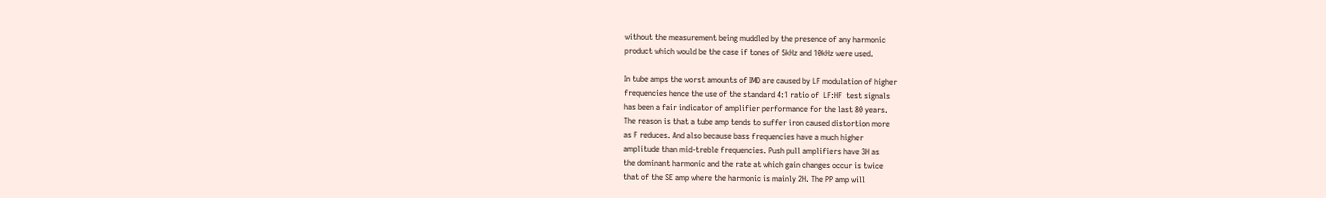without the measurement being muddled by the presence of any harmonic
product which would be the case if tones of 5kHz and 10kHz were used.

In tube amps the worst amounts of IMD are caused by LF modulation of higher
frequencies hence the use of the standard 4:1 ratio of  LF:HF  test signals
has been a fair indicator of amplifier performance for the last 80 years.
The reason is that a tube amp tends to suffer iron caused distortion more
as F reduces. And also because bass frequencies have a much higher
amplitude than mid-treble frequencies. Push pull amplifiers have 3H as
the dominant harmonic and the rate at which gain changes occur is twice
that of the SE amp where the harmonic is mainly 2H. The PP amp will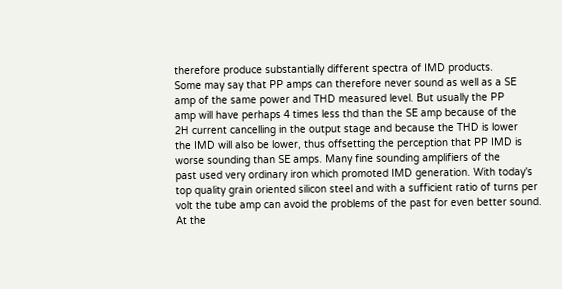therefore produce substantially different spectra of IMD products.
Some may say that PP amps can therefore never sound as well as a SE
amp of the same power and THD measured level. But usually the PP
amp will have perhaps 4 times less thd than the SE amp because of the
2H current cancelling in the output stage and because the THD is lower
the IMD will also be lower, thus offsetting the perception that PP IMD is
worse sounding than SE amps. Many fine sounding amplifiers of the
past used very ordinary iron which promoted IMD generation. With today's
top quality grain oriented silicon steel and with a sufficient ratio of turns per
volt the tube amp can avoid the problems of the past for even better sound.
At the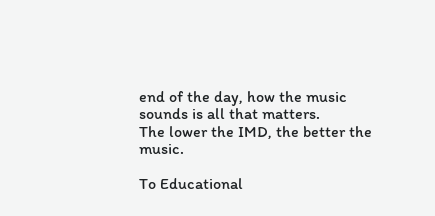end of the day, how the music sounds is all that matters.
The lower the IMD, the better the music.

To Educational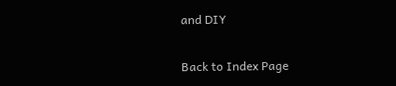and DIY

Back to Index Page